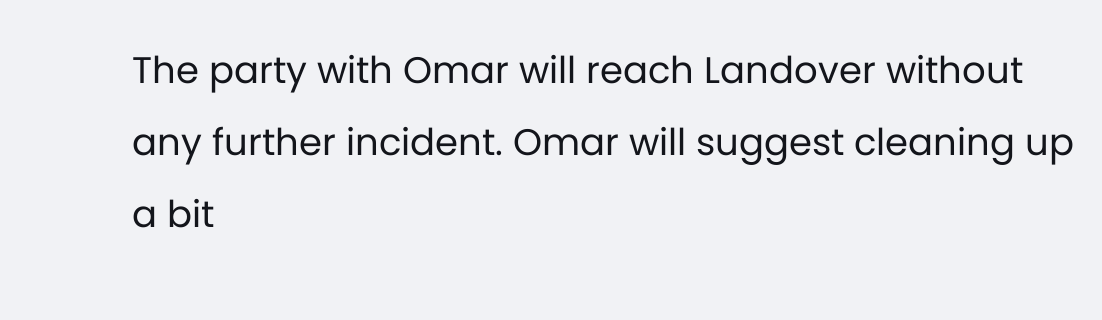The party with Omar will reach Landover without any further incident. Omar will suggest cleaning up a bit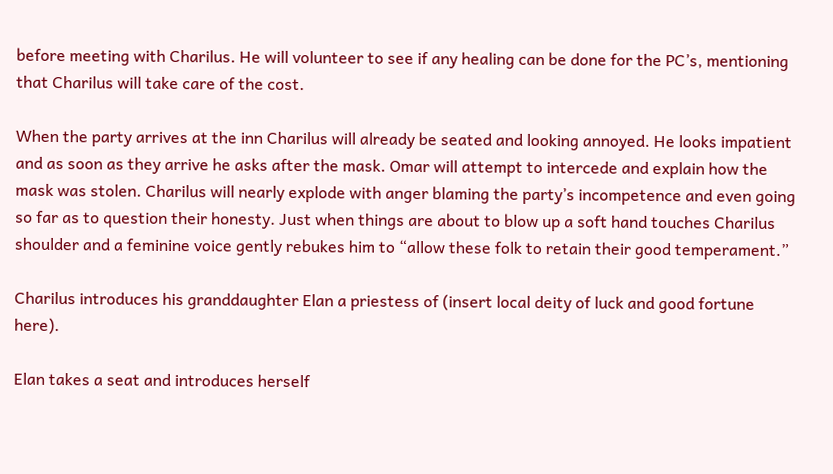before meeting with Charilus. He will volunteer to see if any healing can be done for the PC’s, mentioning that Charilus will take care of the cost.

When the party arrives at the inn Charilus will already be seated and looking annoyed. He looks impatient and as soon as they arrive he asks after the mask. Omar will attempt to intercede and explain how the mask was stolen. Charilus will nearly explode with anger blaming the party’s incompetence and even going so far as to question their honesty. Just when things are about to blow up a soft hand touches Charilus shoulder and a feminine voice gently rebukes him to “allow these folk to retain their good temperament.”

Charilus introduces his granddaughter Elan a priestess of (insert local deity of luck and good fortune here).

Elan takes a seat and introduces herself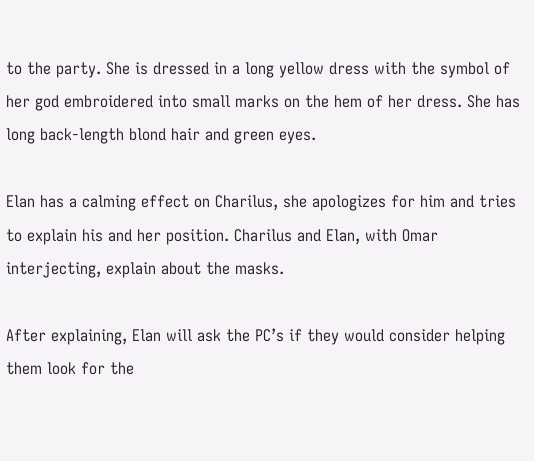to the party. She is dressed in a long yellow dress with the symbol of her god embroidered into small marks on the hem of her dress. She has long back-length blond hair and green eyes.

Elan has a calming effect on Charilus, she apologizes for him and tries to explain his and her position. Charilus and Elan, with Omar interjecting, explain about the masks.

After explaining, Elan will ask the PC’s if they would consider helping them look for the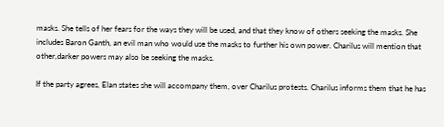masks. She tells of her fears for the ways they will be used, and that they know of others seeking the masks. She includes Baron Ganth, an evil man who would use the masks to further his own power. Charilus will mention that other,darker powers may also be seeking the masks.

If the party agrees, Elan states she will accompany them, over Charilus protests. Charilus informs them that he has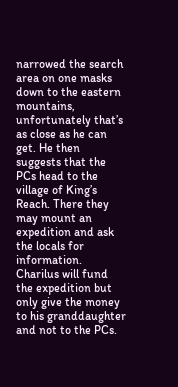narrowed the search area on one masks down to the eastern mountains, unfortunately that’s as close as he can get. He then suggests that the PCs head to the village of King’s Reach. There they may mount an expedition and ask the locals for information. Charilus will fund the expedition but only give the money to his granddaughter and not to the PCs.